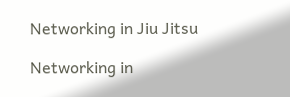Networking in Jiu Jitsu

Networking in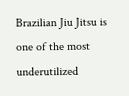Brazilian Jiu Jitsu is one of the most underutilized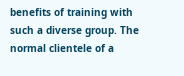benefits of training with such a diverse group. The normal clientele of a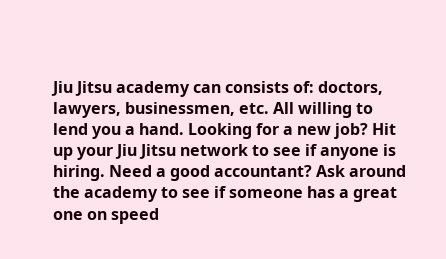Jiu Jitsu academy can consists of: doctors, lawyers, businessmen, etc. All willing to lend you a hand. Looking for a new job? Hit up your Jiu Jitsu network to see if anyone is hiring. Need a good accountant? Ask around the academy to see if someone has a great one on speed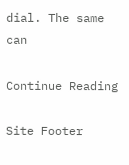dial. The same can

Continue Reading

Site Footer